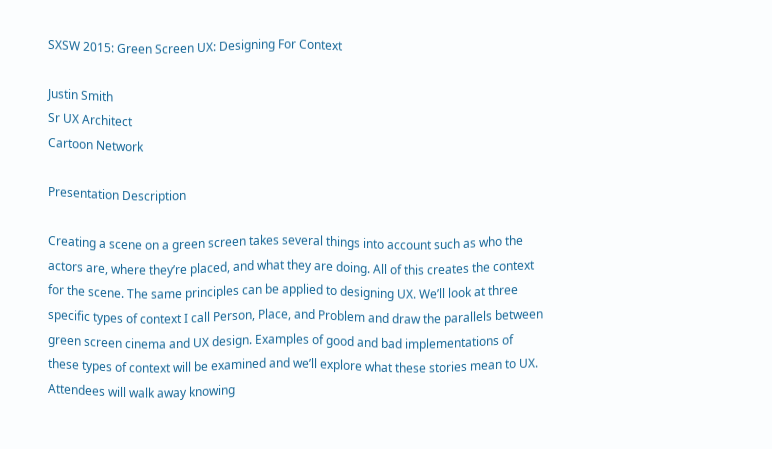SXSW 2015: Green Screen UX: Designing For Context

Justin Smith
Sr UX Architect
Cartoon Network

Presentation Description

Creating a scene on a green screen takes several things into account such as who the actors are, where they’re placed, and what they are doing. All of this creates the context for the scene. The same principles can be applied to designing UX. We’ll look at three specific types of context I call Person, Place, and Problem and draw the parallels between green screen cinema and UX design. Examples of good and bad implementations of these types of context will be examined and we’ll explore what these stories mean to UX. Attendees will walk away knowing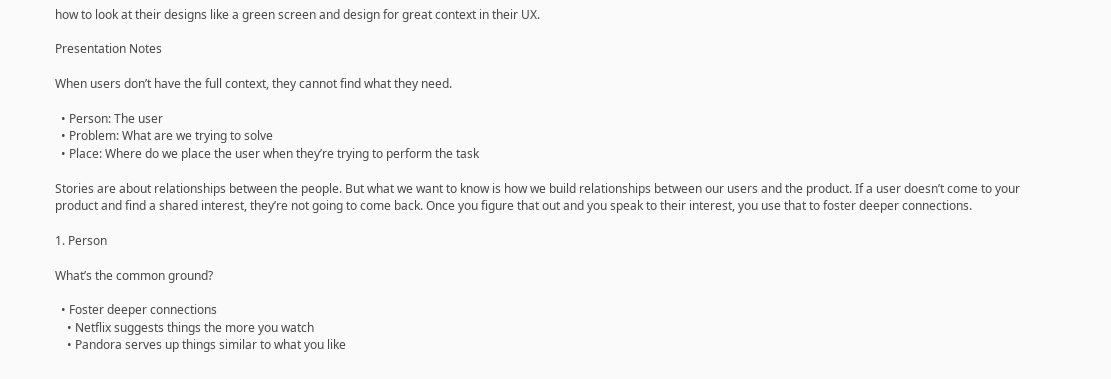how to look at their designs like a green screen and design for great context in their UX.

Presentation Notes

When users don’t have the full context, they cannot find what they need.

  • Person: The user
  • Problem: What are we trying to solve
  • Place: Where do we place the user when they’re trying to perform the task

Stories are about relationships between the people. But what we want to know is how we build relationships between our users and the product. If a user doesn’t come to your product and find a shared interest, they’re not going to come back. Once you figure that out and you speak to their interest, you use that to foster deeper connections.

1. Person

What’s the common ground?

  • Foster deeper connections
    • Netflix suggests things the more you watch
    • Pandora serves up things similar to what you like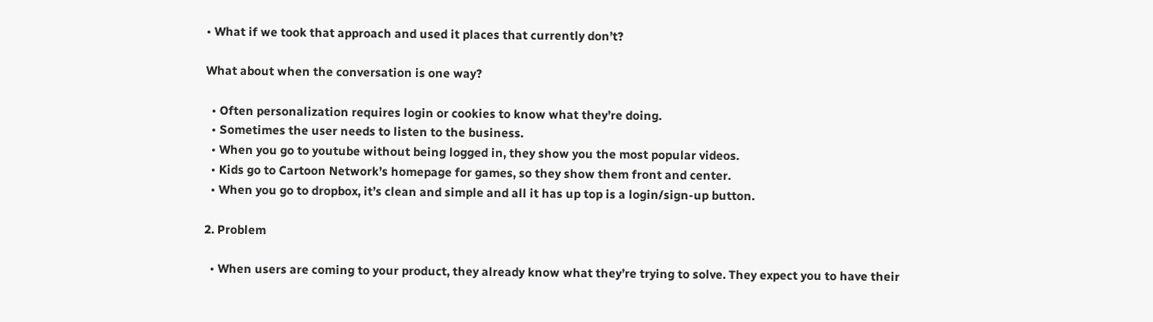• What if we took that approach and used it places that currently don’t?

What about when the conversation is one way?

  • Often personalization requires login or cookies to know what they’re doing.
  • Sometimes the user needs to listen to the business.
  • When you go to youtube without being logged in, they show you the most popular videos.
  • Kids go to Cartoon Network’s homepage for games, so they show them front and center.
  • When you go to dropbox, it’s clean and simple and all it has up top is a login/sign-up button.

2. Problem

  • When users are coming to your product, they already know what they’re trying to solve. They expect you to have their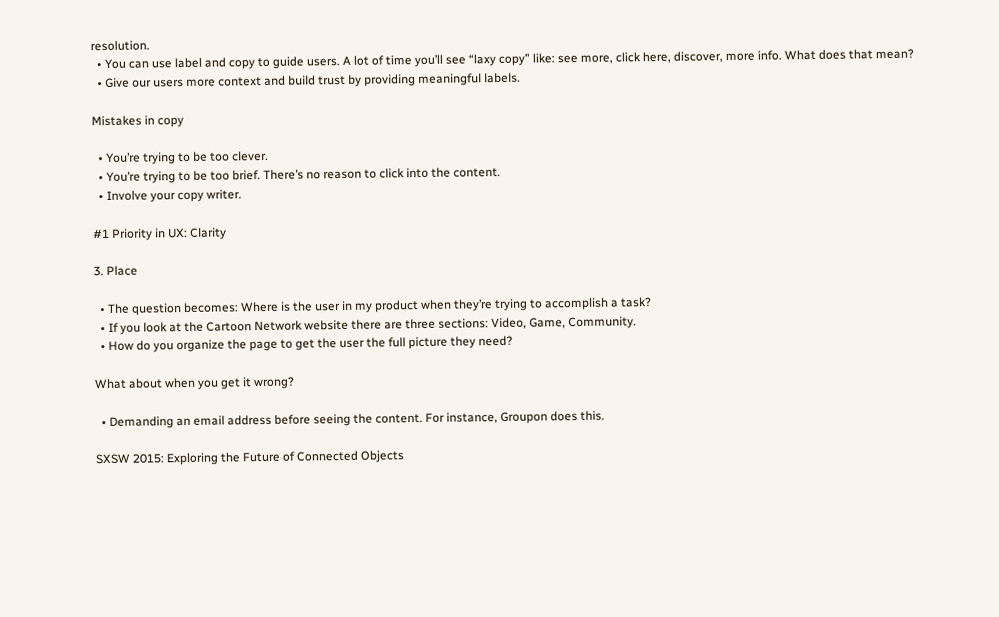resolution.
  • You can use label and copy to guide users. A lot of time you’ll see “laxy copy” like: see more, click here, discover, more info. What does that mean?
  • Give our users more context and build trust by providing meaningful labels.

Mistakes in copy

  • You’re trying to be too clever.
  • You’re trying to be too brief. There’s no reason to click into the content.
  • Involve your copy writer.

#1 Priority in UX: Clarity

3. Place

  • The question becomes: Where is the user in my product when they’re trying to accomplish a task?
  • If you look at the Cartoon Network website there are three sections: Video, Game, Community.
  • How do you organize the page to get the user the full picture they need?

What about when you get it wrong?

  • Demanding an email address before seeing the content. For instance, Groupon does this.

SXSW 2015: Exploring the Future of Connected Objects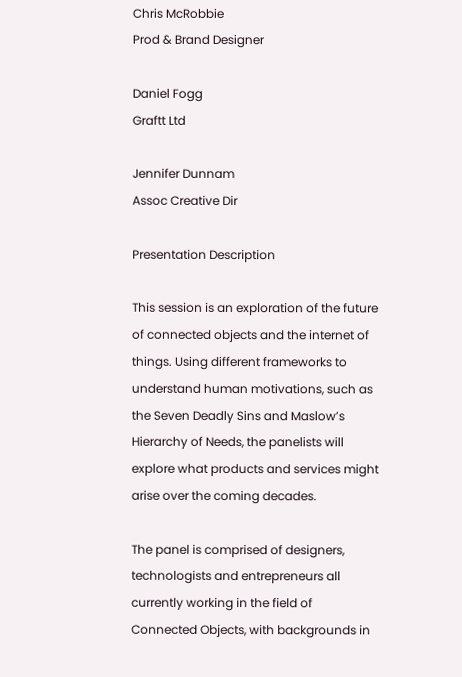Chris McRobbie
Prod & Brand Designer

Daniel Fogg
Graftt Ltd

Jennifer Dunnam
Assoc Creative Dir

Presentation Description

This session is an exploration of the future of connected objects and the internet of things. Using different frameworks to understand human motivations, such as the Seven Deadly Sins and Maslow’s Hierarchy of Needs, the panelists will explore what products and services might arise over the coming decades.

The panel is comprised of designers, technologists and entrepreneurs all currently working in the field of Connected Objects, with backgrounds in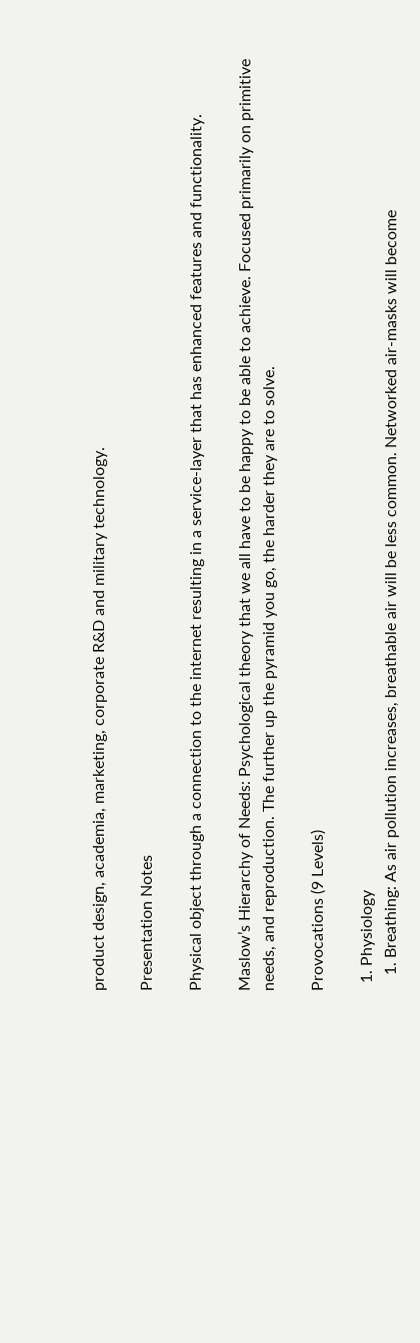product design, academia, marketing, corporate R&D and military technology.

Presentation Notes

Physical object through a connection to the internet resulting in a service-layer that has enhanced features and functionality.

Maslow’s Hierarchy of Needs: Psychological theory that we all have to be happy to be able to achieve. Focused primarily on primitive needs, and reproduction. The further up the pyramid you go, the harder they are to solve.

Provocations (9 Levels)

  1. Physiology
    1. Breathing: As air pollution increases, breathable air will be less common. Networked air-masks will become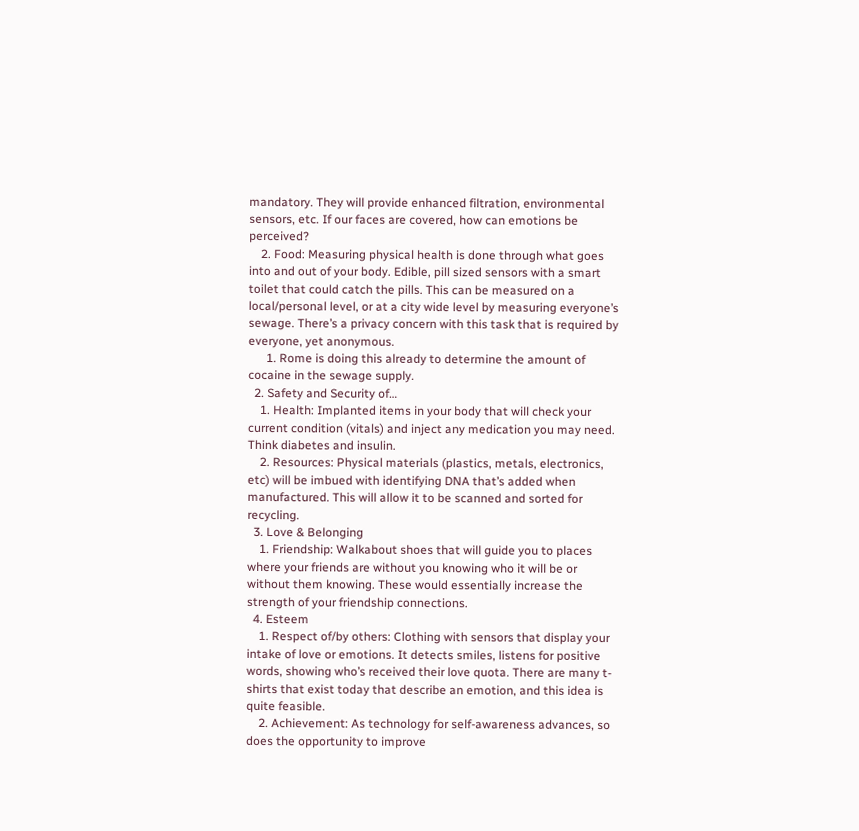mandatory. They will provide enhanced filtration, environmental sensors, etc. If our faces are covered, how can emotions be perceived?
    2. Food: Measuring physical health is done through what goes into and out of your body. Edible, pill sized sensors with a smart toilet that could catch the pills. This can be measured on a local/personal level, or at a city wide level by measuring everyone’s sewage. There’s a privacy concern with this task that is required by everyone, yet anonymous.
      1. Rome is doing this already to determine the amount of cocaine in the sewage supply.
  2. Safety and Security of…
    1. Health: Implanted items in your body that will check your current condition (vitals) and inject any medication you may need. Think diabetes and insulin.
    2. Resources: Physical materials (plastics, metals, electronics, etc) will be imbued with identifying DNA that’s added when manufactured. This will allow it to be scanned and sorted for recycling.
  3. Love & Belonging
    1. Friendship: Walkabout shoes that will guide you to places where your friends are without you knowing who it will be or without them knowing. These would essentially increase the strength of your friendship connections.
  4. Esteem
    1. Respect of/by others: Clothing with sensors that display your intake of love or emotions. It detects smiles, listens for positive words, showing who’s received their love quota. There are many t-shirts that exist today that describe an emotion, and this idea is quite feasible.
    2. Achievement: As technology for self-awareness advances, so does the opportunity to improve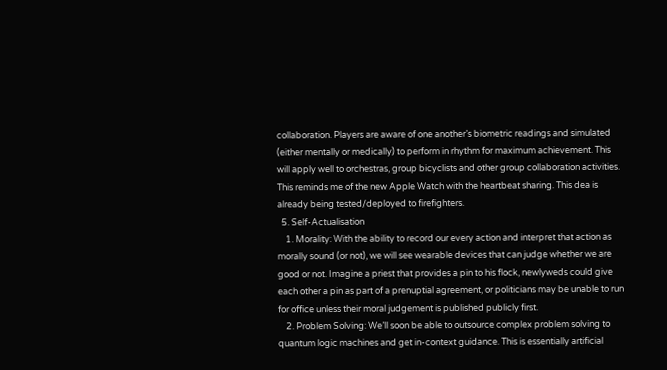collaboration. Players are aware of one another’s biometric readings and simulated (either mentally or medically) to perform in rhythm for maximum achievement. This will apply well to orchestras, group bicyclists and other group collaboration activities. This reminds me of the new Apple Watch with the heartbeat sharing. This dea is already being tested/deployed to firefighters.
  5. Self-Actualisation
    1. Morality: With the ability to record our every action and interpret that action as morally sound (or not), we will see wearable devices that can judge whether we are good or not. Imagine a priest that provides a pin to his flock, newlyweds could give each other a pin as part of a prenuptial agreement, or politicians may be unable to run for office unless their moral judgement is published publicly first.
    2. Problem Solving: We’ll soon be able to outsource complex problem solving to quantum logic machines and get in-context guidance. This is essentially artificial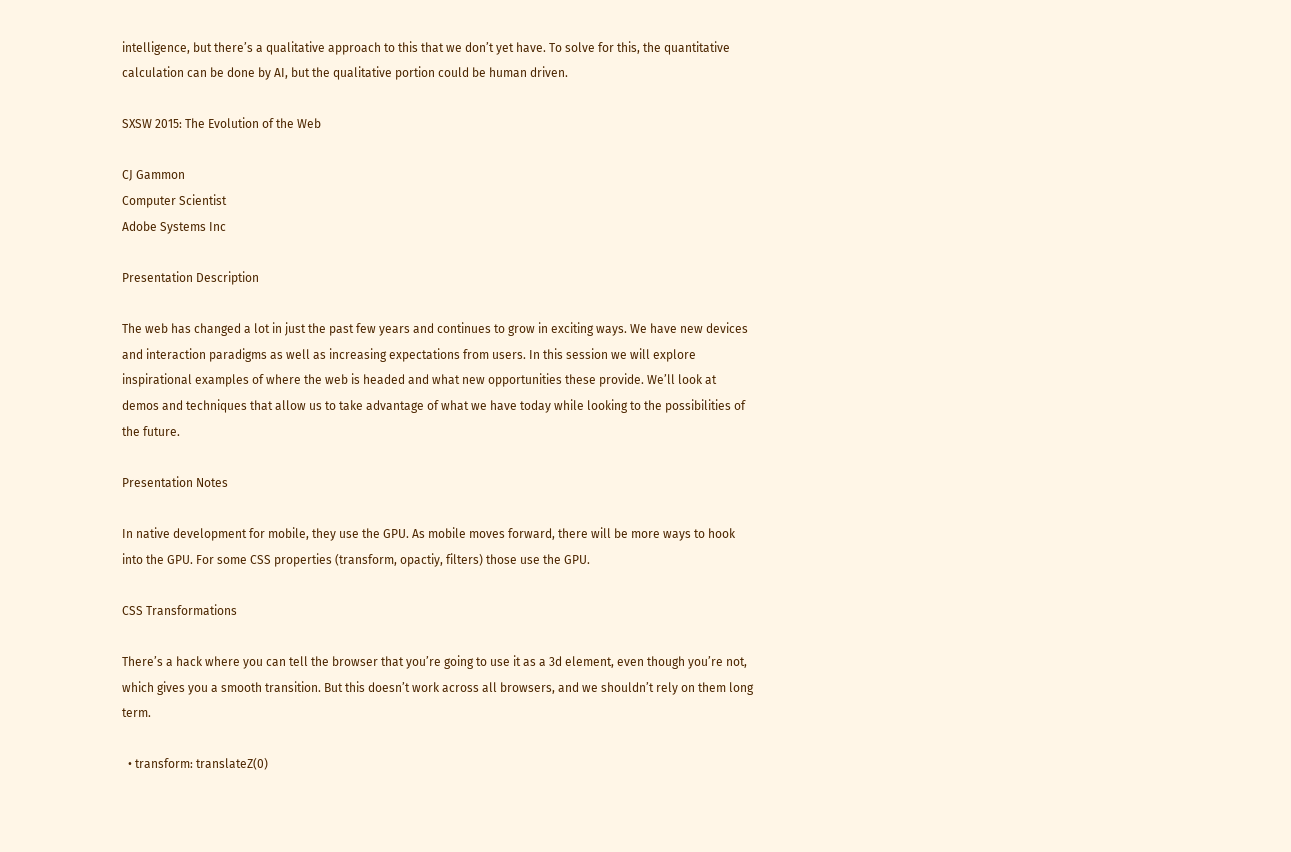intelligence, but there’s a qualitative approach to this that we don’t yet have. To solve for this, the quantitative calculation can be done by AI, but the qualitative portion could be human driven.

SXSW 2015: The Evolution of the Web

CJ Gammon
Computer Scientist
Adobe Systems Inc

Presentation Description

The web has changed a lot in just the past few years and continues to grow in exciting ways. We have new devices and interaction paradigms as well as increasing expectations from users. In this session we will explore inspirational examples of where the web is headed and what new opportunities these provide. We’ll look at demos and techniques that allow us to take advantage of what we have today while looking to the possibilities of the future.

Presentation Notes

In native development for mobile, they use the GPU. As mobile moves forward, there will be more ways to hook into the GPU. For some CSS properties (transform, opactiy, filters) those use the GPU.

CSS Transformations

There’s a hack where you can tell the browser that you’re going to use it as a 3d element, even though you’re not, which gives you a smooth transition. But this doesn’t work across all browsers, and we shouldn’t rely on them long term.

  • transform: translateZ(0)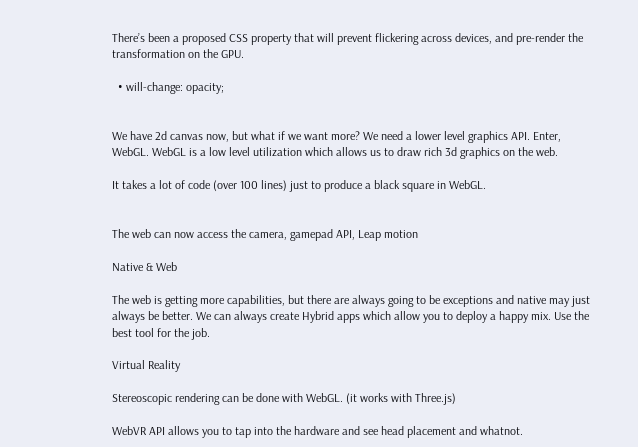There’s been a proposed CSS property that will prevent flickering across devices, and pre-render the transformation on the GPU.

  • will-change: opacity;


We have 2d canvas now, but what if we want more? We need a lower level graphics API. Enter, WebGL. WebGL is a low level utilization which allows us to draw rich 3d graphics on the web.

It takes a lot of code (over 100 lines) just to produce a black square in WebGL.


The web can now access the camera, gamepad API, Leap motion

Native & Web

The web is getting more capabilities, but there are always going to be exceptions and native may just always be better. We can always create Hybrid apps which allow you to deploy a happy mix. Use the best tool for the job.

Virtual Reality

Stereoscopic rendering can be done with WebGL. (it works with Three.js)

WebVR API allows you to tap into the hardware and see head placement and whatnot.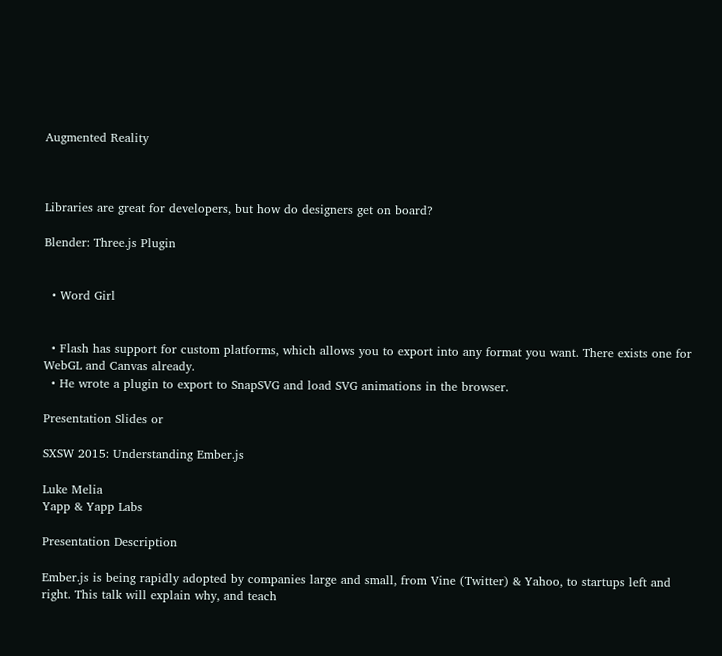Augmented Reality



Libraries are great for developers, but how do designers get on board?

Blender: Three.js Plugin


  • Word Girl


  • Flash has support for custom platforms, which allows you to export into any format you want. There exists one for WebGL and Canvas already.
  • He wrote a plugin to export to SnapSVG and load SVG animations in the browser.

Presentation Slides or

SXSW 2015: Understanding Ember.js

Luke Melia
Yapp & Yapp Labs

Presentation Description

Ember.js is being rapidly adopted by companies large and small, from Vine (Twitter) & Yahoo, to startups left and right. This talk will explain why, and teach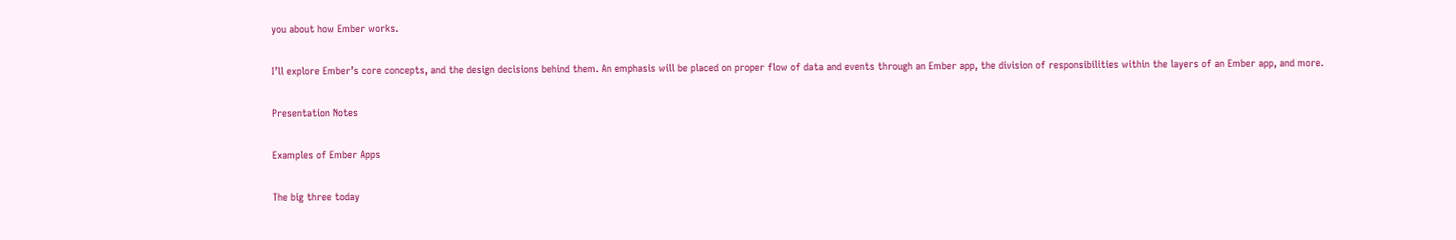you about how Ember works.

I’ll explore Ember’s core concepts, and the design decisions behind them. An emphasis will be placed on proper flow of data and events through an Ember app, the division of responsibilities within the layers of an Ember app, and more.

Presentation Notes

Examples of Ember Apps

The big three today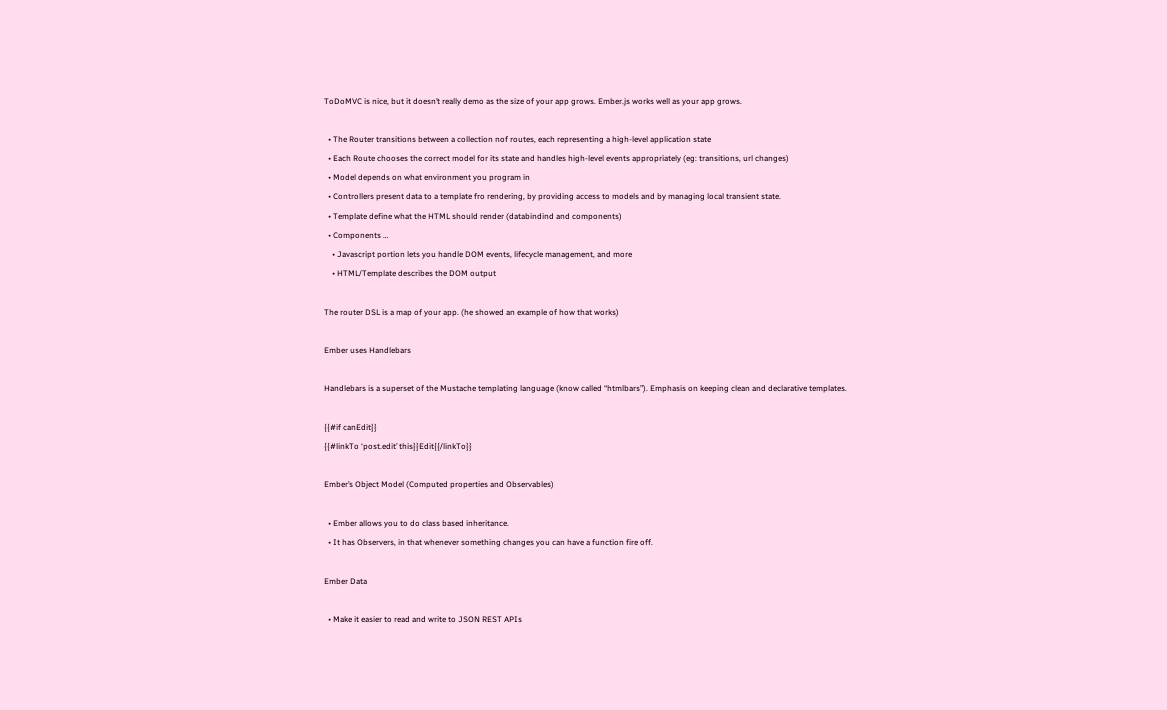ToDoMVC is nice, but it doesn’t really demo as the size of your app grows. Ember.js works well as your app grows.

  • The Router transitions between a collection nof routes, each representing a high-level application state
  • Each Route chooses the correct model for its state and handles high-level events appropriately (eg: transitions, url changes)
  • Model depends on what environment you program in
  • Controllers present data to a template fro rendering, by providing access to models and by managing local transient state.
  • Template define what the HTML should render (databindind and components)
  • Components …
    • Javascript portion lets you handle DOM events, lifecycle management, and more
    • HTML/Template describes the DOM output

The router DSL is a map of your app. (he showed an example of how that works)

Ember uses Handlebars

Handlebars is a superset of the Mustache templating language (know called “htmlbars”). Emphasis on keeping clean and declarative templates.

{{#if canEdit}}
{{#linkTo ‘post.edit’ this}}Edit{{/linkTo}}

Ember’s Object Model (Computed properties and Observables)

  • Ember allows you to do class based inheritance.
  • It has Observers, in that whenever something changes you can have a function fire off.

Ember Data

  • Make it easier to read and write to JSON REST APIs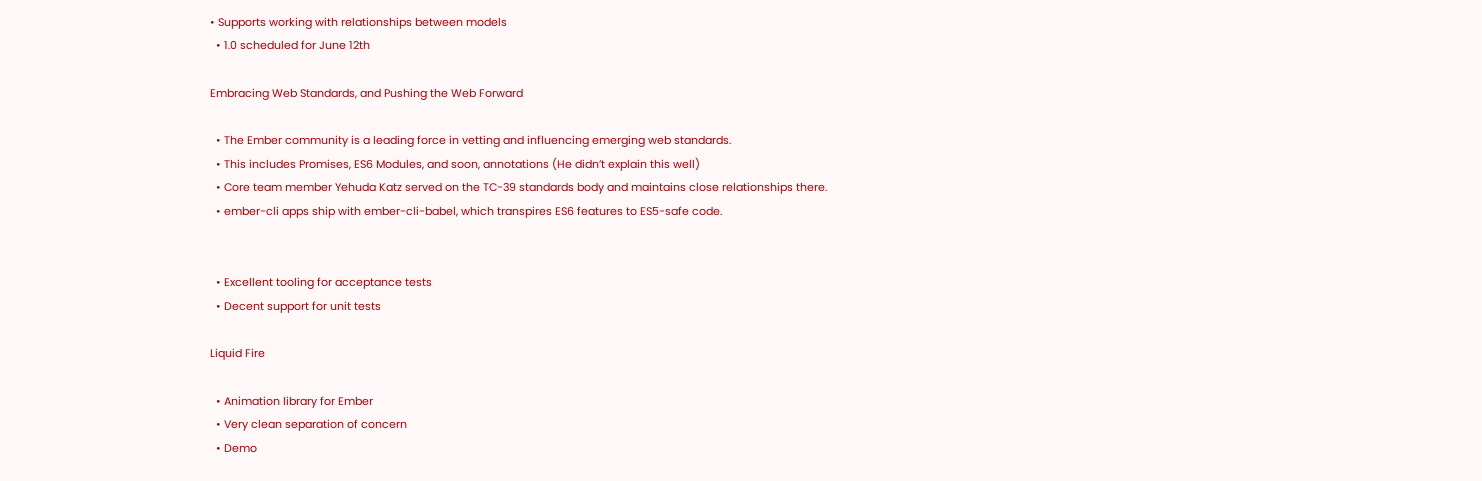• Supports working with relationships between models
  • 1.0 scheduled for June 12th

Embracing Web Standards, and Pushing the Web Forward

  • The Ember community is a leading force in vetting and influencing emerging web standards.
  • This includes Promises, ES6 Modules, and soon, annotations (He didn’t explain this well)
  • Core team member Yehuda Katz served on the TC-39 standards body and maintains close relationships there.
  • ember-cli apps ship with ember-cli-babel, which transpires ES6 features to ES5-safe code.


  • Excellent tooling for acceptance tests
  • Decent support for unit tests

Liquid Fire

  • Animation library for Ember
  • Very clean separation of concern
  • Demo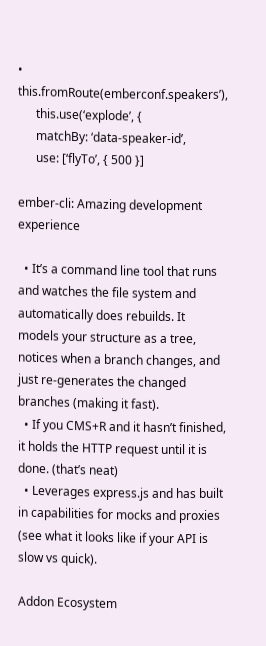• this.fromRoute(emberconf.speakers’),
      this.use(‘explode’, {
      matchBy: ‘data-speaker-id’,
      use: [‘flyTo’, { 500 }]

ember-cli: Amazing development experience

  • It’s a command line tool that runs and watches the file system and automatically does rebuilds. It models your structure as a tree, notices when a branch changes, and just re-generates the changed branches (making it fast).
  • If you CMS+R and it hasn’t finished, it holds the HTTP request until it is done. (that’s neat)
  • Leverages express.js and has built in capabilities for mocks and proxies (see what it looks like if your API is slow vs quick).

Addon Ecosystem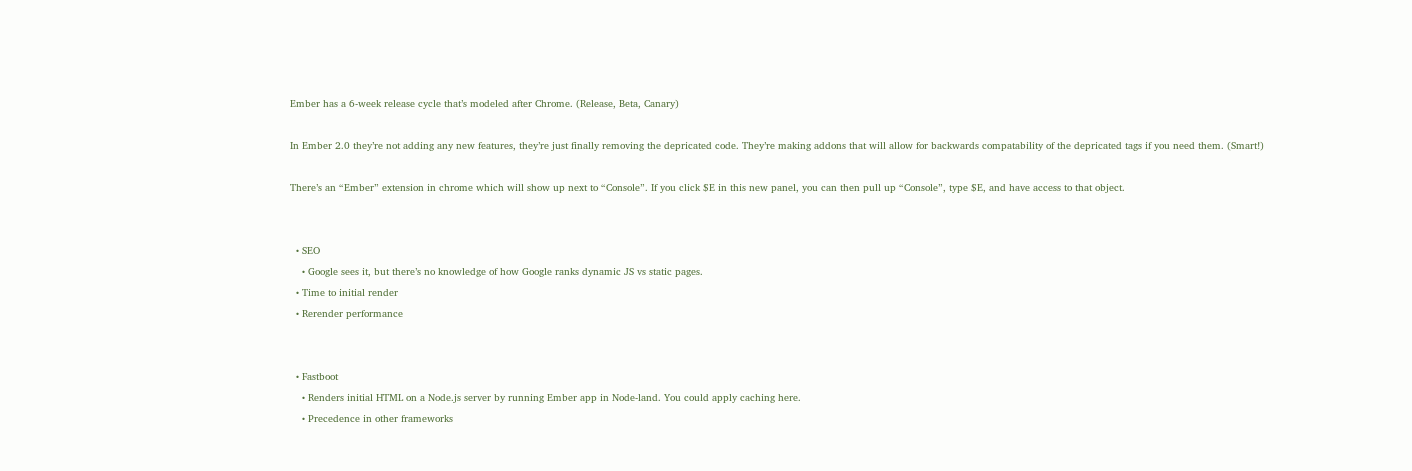Ember has a 6-week release cycle that’s modeled after Chrome. (Release, Beta, Canary)

In Ember 2.0 they’re not adding any new features, they’re just finally removing the depricated code. They’re making addons that will allow for backwards compatability of the depricated tags if you need them. (Smart!)

There’s an “Ember” extension in chrome which will show up next to “Console”. If you click $E in this new panel, you can then pull up “Console”, type $E, and have access to that object.


  • SEO
    • Google sees it, but there’s no knowledge of how Google ranks dynamic JS vs static pages.
  • Time to initial render
  • Rerender performance


  • Fastboot
    • Renders initial HTML on a Node.js server by running Ember app in Node-land. You could apply caching here.
    • Precedence in other frameworks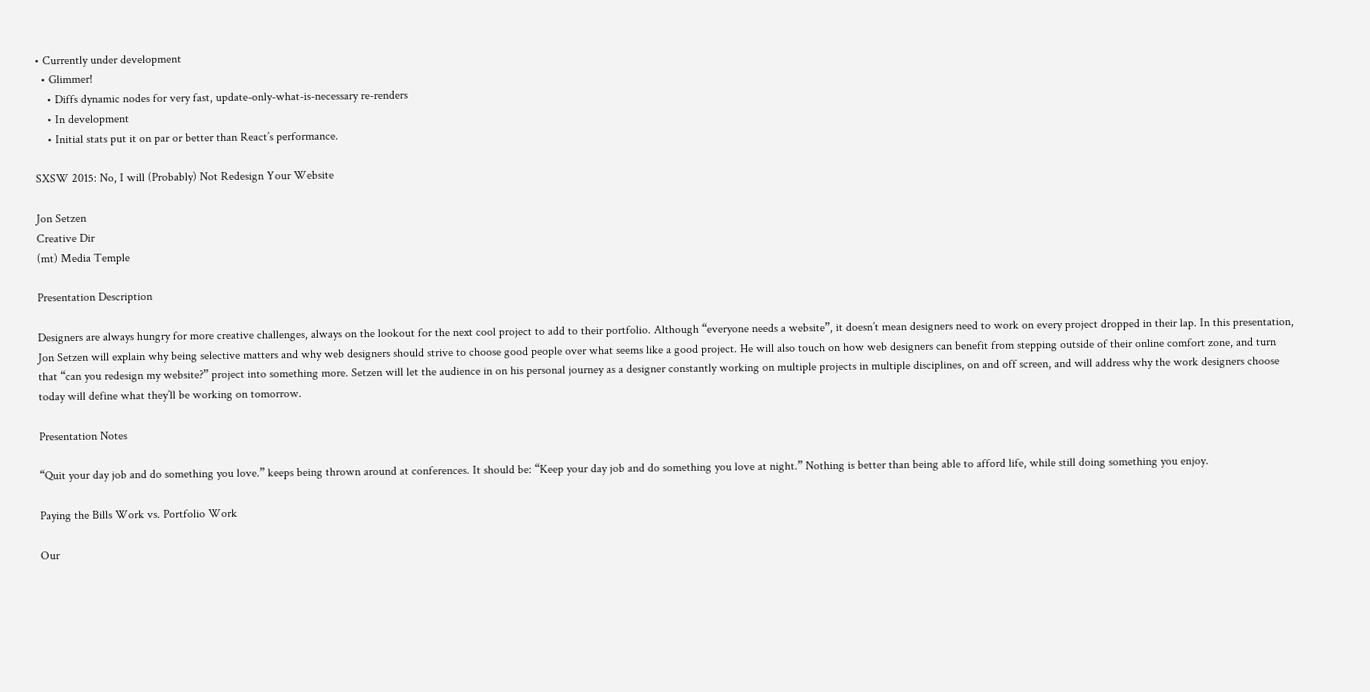• Currently under development
  • Glimmer!
    • Diffs dynamic nodes for very fast, update-only-what-is-necessary re-renders
    • In development
    • Initial stats put it on par or better than React’s performance.

SXSW 2015: No, I will (Probably) Not Redesign Your Website

Jon Setzen
Creative Dir
(mt) Media Temple

Presentation Description

Designers are always hungry for more creative challenges, always on the lookout for the next cool project to add to their portfolio. Although “everyone needs a website”, it doesn’t mean designers need to work on every project dropped in their lap. In this presentation, Jon Setzen will explain why being selective matters and why web designers should strive to choose good people over what seems like a good project. He will also touch on how web designers can benefit from stepping outside of their online comfort zone, and turn that “can you redesign my website?” project into something more. Setzen will let the audience in on his personal journey as a designer constantly working on multiple projects in multiple disciplines, on and off screen, and will address why the work designers choose today will define what they’ll be working on tomorrow.

Presentation Notes

“Quit your day job and do something you love.” keeps being thrown around at conferences. It should be: “Keep your day job and do something you love at night.” Nothing is better than being able to afford life, while still doing something you enjoy.

Paying the Bills Work vs. Portfolio Work

Our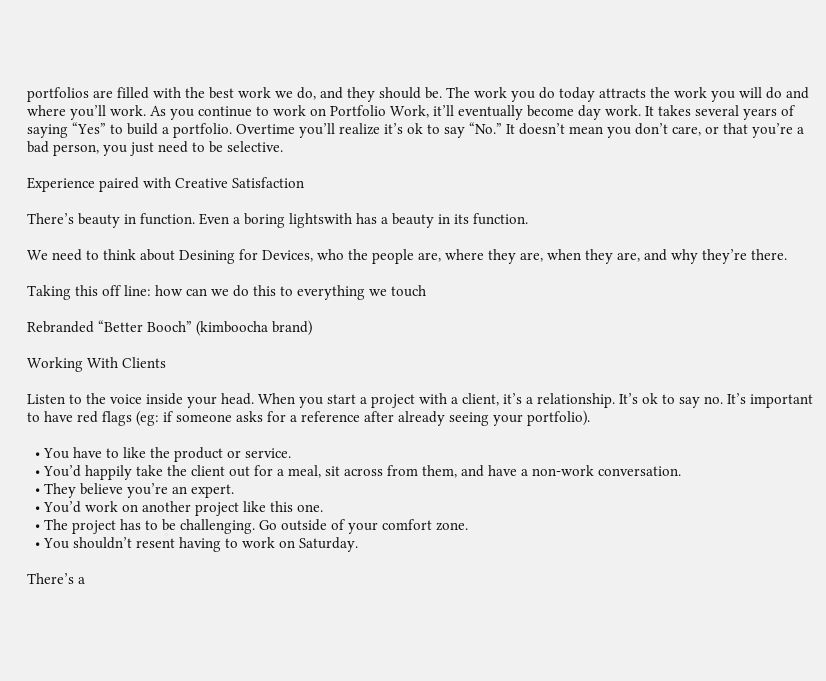portfolios are filled with the best work we do, and they should be. The work you do today attracts the work you will do and where you’ll work. As you continue to work on Portfolio Work, it’ll eventually become day work. It takes several years of saying “Yes” to build a portfolio. Overtime you’ll realize it’s ok to say “No.” It doesn’t mean you don’t care, or that you’re a bad person, you just need to be selective.

Experience paired with Creative Satisfaction

There’s beauty in function. Even a boring lightswith has a beauty in its function.

We need to think about Desining for Devices, who the people are, where they are, when they are, and why they’re there.

Taking this off line: how can we do this to everything we touch

Rebranded “Better Booch” (kimboocha brand)

Working With Clients

Listen to the voice inside your head. When you start a project with a client, it’s a relationship. It’s ok to say no. It’s important to have red flags (eg: if someone asks for a reference after already seeing your portfolio).

  • You have to like the product or service.
  • You’d happily take the client out for a meal, sit across from them, and have a non-work conversation.
  • They believe you’re an expert.
  • You’d work on another project like this one.
  • The project has to be challenging. Go outside of your comfort zone.
  • You shouldn’t resent having to work on Saturday.

There’s a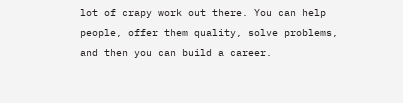lot of crapy work out there. You can help people, offer them quality, solve problems, and then you can build a career.